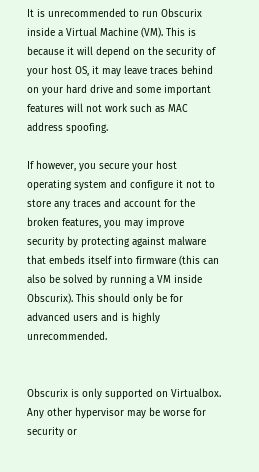It is unrecommended to run Obscurix inside a Virtual Machine (VM). This is because it will depend on the security of your host OS, it may leave traces behind on your hard drive and some important features will not work such as MAC address spoofing.

If however, you secure your host operating system and configure it not to store any traces and account for the broken features, you may improve security by protecting against malware that embeds itself into firmware (this can also be solved by running a VM inside Obscurix). This should only be for advanced users and is highly unrecommended.


Obscurix is only supported on Virtualbox. Any other hypervisor may be worse for security or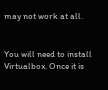may not work at all.


You will need to install Virtualbox. Once it is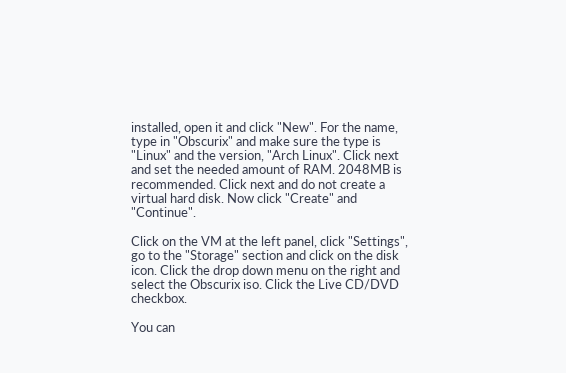installed, open it and click "New". For the name, type in "Obscurix" and make sure the type is "Linux" and the version, "Arch Linux". Click next and set the needed amount of RAM. 2048MB is recommended. Click next and do not create a virtual hard disk. Now click "Create" and "Continue".

Click on the VM at the left panel, click "Settings", go to the "Storage" section and click on the disk icon. Click the drop down menu on the right and select the Obscurix iso. Click the Live CD/DVD checkbox.

You can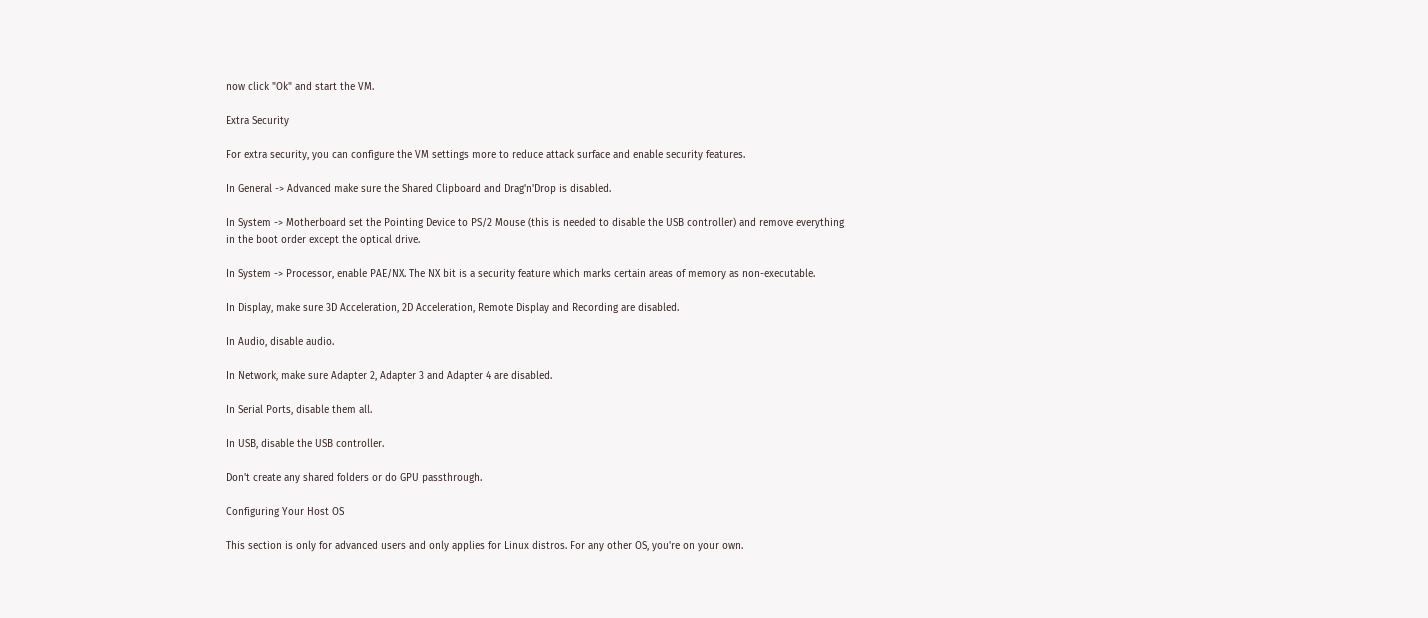now click "Ok" and start the VM.

Extra Security

For extra security, you can configure the VM settings more to reduce attack surface and enable security features.

In General -> Advanced make sure the Shared Clipboard and Drag'n'Drop is disabled.

In System -> Motherboard set the Pointing Device to PS/2 Mouse (this is needed to disable the USB controller) and remove everything in the boot order except the optical drive.

In System -> Processor, enable PAE/NX. The NX bit is a security feature which marks certain areas of memory as non-executable.

In Display, make sure 3D Acceleration, 2D Acceleration, Remote Display and Recording are disabled.

In Audio, disable audio.

In Network, make sure Adapter 2, Adapter 3 and Adapter 4 are disabled.

In Serial Ports, disable them all.

In USB, disable the USB controller.

Don't create any shared folders or do GPU passthrough.

Configuring Your Host OS

This section is only for advanced users and only applies for Linux distros. For any other OS, you're on your own.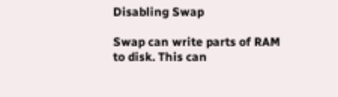Disabling Swap

Swap can write parts of RAM to disk. This can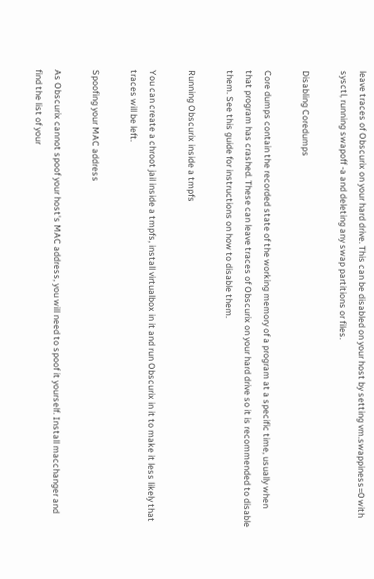leave traces of Obscurix on your hard drive. This can be disabled on your host by setting vm.swappiness=0 with sysctl, running swapoff -a and deleting any swap partitions or files.

Disabling Coredumps

Core dumps contain the recorded state of the working memory of a program at a specific time, usually when that program has crashed. These can leave traces of Obscurix on your hard drive so it is recommended to disable them. See this guide for instructions on how to disable them.

Running Obscurix inside a tmpfs

You can create a chroot jail inside a tmpfs, install virtualbox in it and run Obscurix in it to make it less likely that traces will be left.

Spoofing your MAC address

As Obscurix cannot spoof your host's MAC address, you will need to spoof it yourself. Install macchanger and find the list of your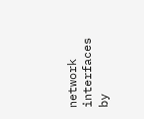network interfaces by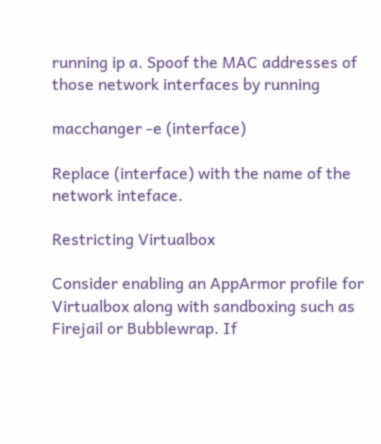running ip a. Spoof the MAC addresses of those network interfaces by running

macchanger -e (interface)

Replace (interface) with the name of the network inteface.

Restricting Virtualbox

Consider enabling an AppArmor profile for Virtualbox along with sandboxing such as Firejail or Bubblewrap. If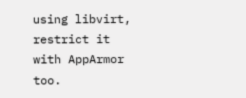using libvirt, restrict it with AppArmor too.